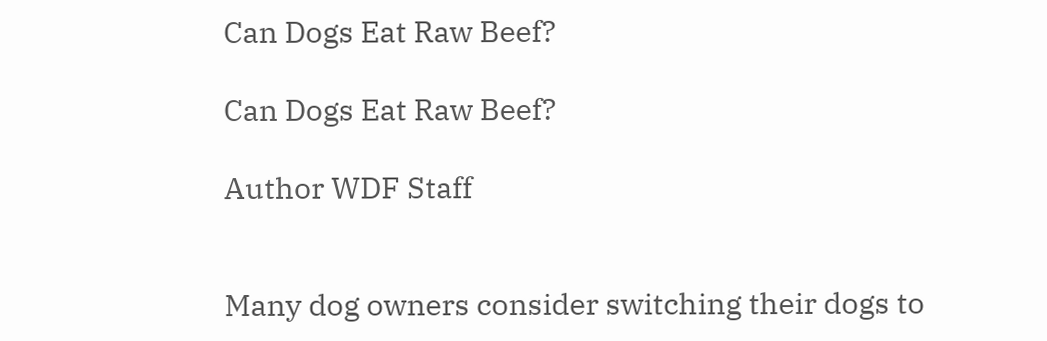Can Dogs Eat Raw Beef?

Can Dogs Eat Raw Beef?

Author WDF Staff


Many dog owners consider switching their dogs to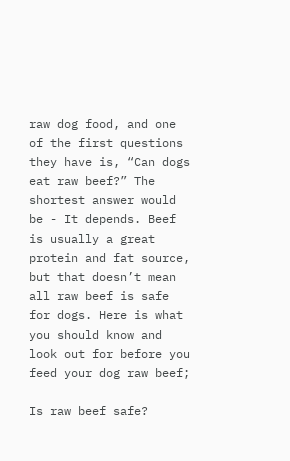raw dog food, and one of the first questions they have is, “Can dogs eat raw beef?” The shortest answer would be - It depends. Beef is usually a great protein and fat source, but that doesn’t mean all raw beef is safe for dogs. Here is what you should know and look out for before you feed your dog raw beef;

Is raw beef safe?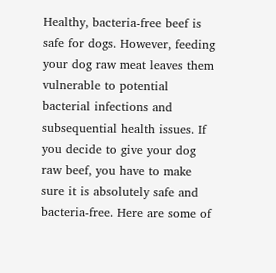Healthy, bacteria-free beef is safe for dogs. However, feeding your dog raw meat leaves them vulnerable to potential bacterial infections and subsequential health issues. If you decide to give your dog raw beef, you have to make sure it is absolutely safe and bacteria-free. Here are some of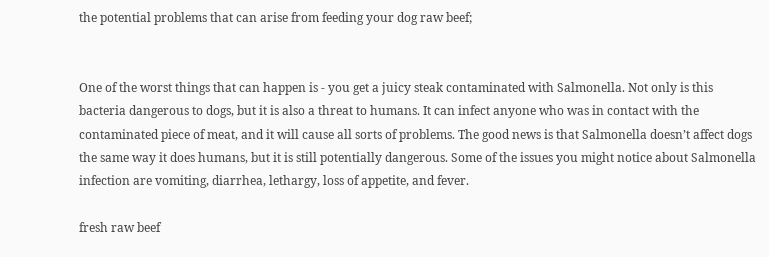the potential problems that can arise from feeding your dog raw beef;


One of the worst things that can happen is - you get a juicy steak contaminated with Salmonella. Not only is this bacteria dangerous to dogs, but it is also a threat to humans. It can infect anyone who was in contact with the contaminated piece of meat, and it will cause all sorts of problems. The good news is that Salmonella doesn’t affect dogs the same way it does humans, but it is still potentially dangerous. Some of the issues you might notice about Salmonella infection are vomiting, diarrhea, lethargy, loss of appetite, and fever.

fresh raw beef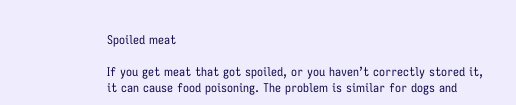Spoiled meat

If you get meat that got spoiled, or you haven’t correctly stored it, it can cause food poisoning. The problem is similar for dogs and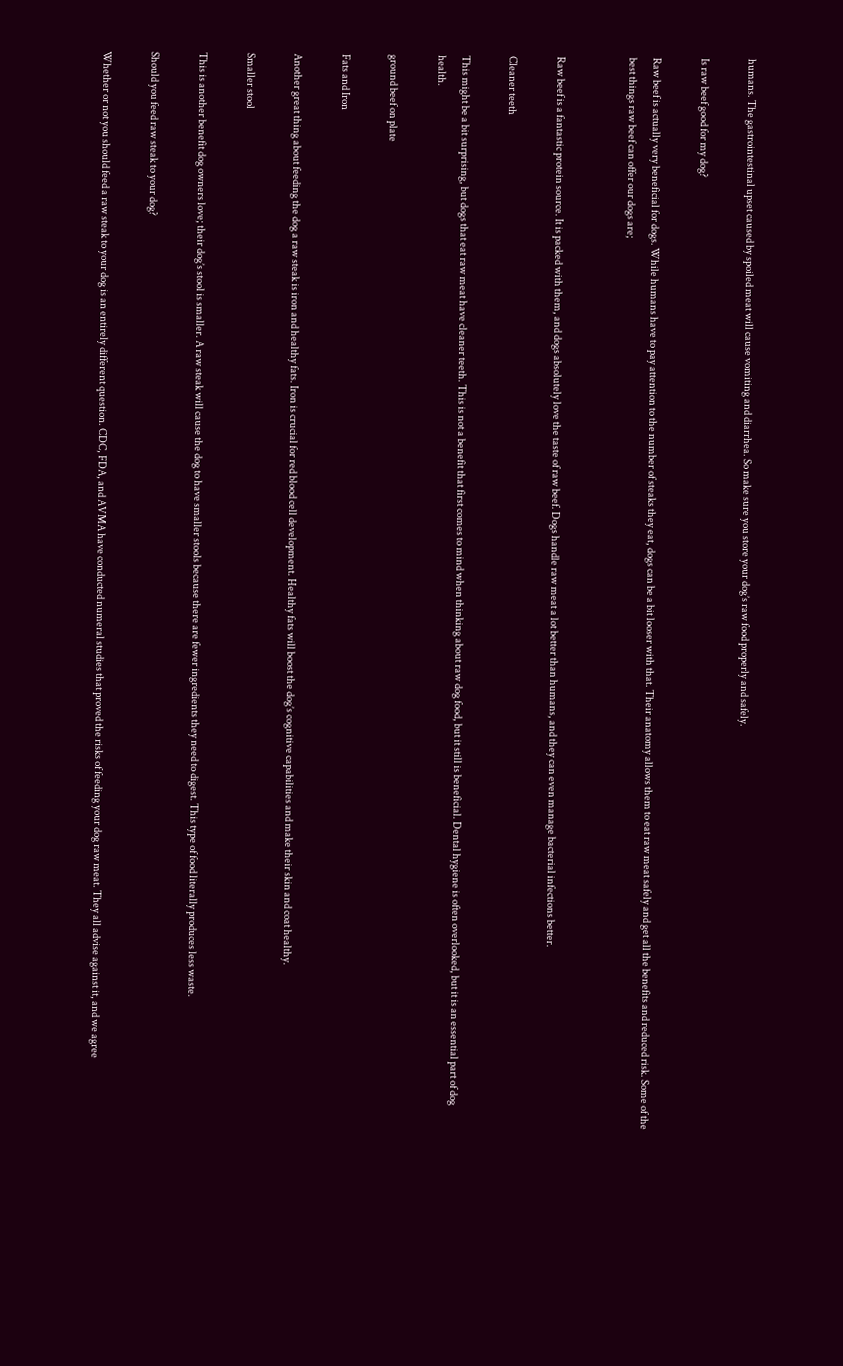humans. The gastrointestinal upset caused by spoiled meat will cause vomiting and diarrhea. So make sure you store your dog’s raw food properly and safely.

Is raw beef good for my dog?

Raw beef is actually very beneficial for dogs. While humans have to pay attention to the number of steaks they eat, dogs can be a bit looser with that. Their anatomy allows them to eat raw meat safely and get all the benefits and reduced risk. Some of the best things raw beef can offer our dogs are;


Raw beef is a fantastic protein source. It is packed with them, and dogs absolutely love the taste of raw beef. Dogs handle raw meat a lot better than humans, and they can even manage bacterial infections better.

Cleaner teeth

This might be a bit surprising, but dogs that eat raw meat have cleaner teeth. This is not a benefit that first comes to mind when thinking about raw dog food, but it still is beneficial. Dental hygiene is often overlooked, but it is an essential part of dog health.

ground beef on plate

Fats and Iron

Another great thing about feeding the dog a raw steak is iron and healthy fats. Iron is crucial for red blood cell development. Healthy fats will boost the dog’s cognitive capabilities and make their skin and coat healthy.

Smaller stool

This is another benefit dog owners love; their dog’s stool is smaller. A raw steak will cause the dog to have smaller stools because there are fewer ingredients they need to digest. This type of food literally produces less waste.

Should you feed raw steak to your dog?

Whether or not you should feed a raw steak to your dog is an entirely different question. CDC, FDA, and AVMA have conducted numeral studies that proved the risks of feeding your dog raw meat. They all advise against it, and we agree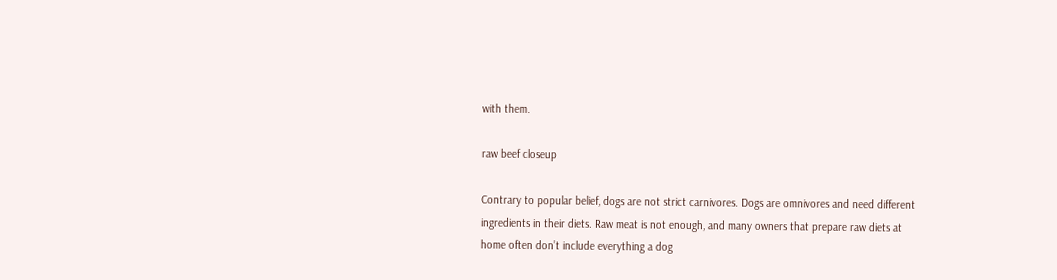with them.

raw beef closeup

Contrary to popular belief, dogs are not strict carnivores. Dogs are omnivores and need different ingredients in their diets. Raw meat is not enough, and many owners that prepare raw diets at home often don’t include everything a dog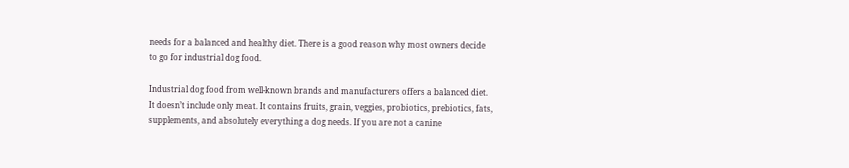needs for a balanced and healthy diet. There is a good reason why most owners decide to go for industrial dog food.

Industrial dog food from well-known brands and manufacturers offers a balanced diet. It doesn’t include only meat. It contains fruits, grain, veggies, probiotics, prebiotics, fats, supplements, and absolutely everything a dog needs. If you are not a canine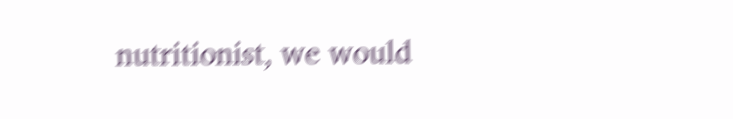nutritionist, we would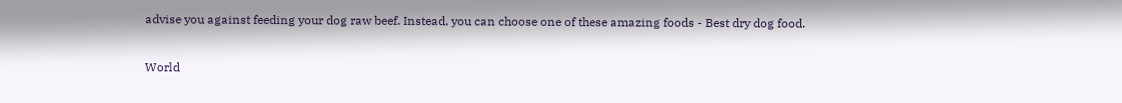advise you against feeding your dog raw beef. Instead, you can choose one of these amazing foods - Best dry dog food.

World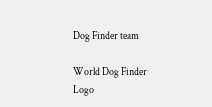Dog Finder team

World Dog Finder Logo